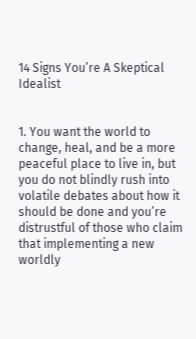14 Signs You’re A Skeptical Idealist


1. You want the world to change, heal, and be a more peaceful place to live in, but you do not blindly rush into volatile debates about how it should be done and you’re distrustful of those who claim that implementing a new worldly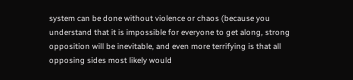system can be done without violence or chaos (because you understand that it is impossible for everyone to get along, strong opposition will be inevitable, and even more terrifying is that all opposing sides most likely would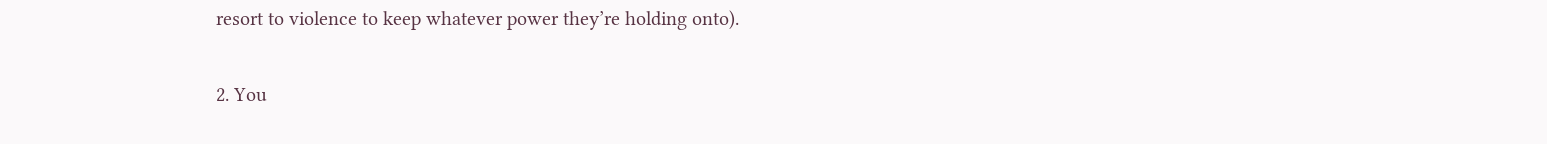resort to violence to keep whatever power they’re holding onto).

2. You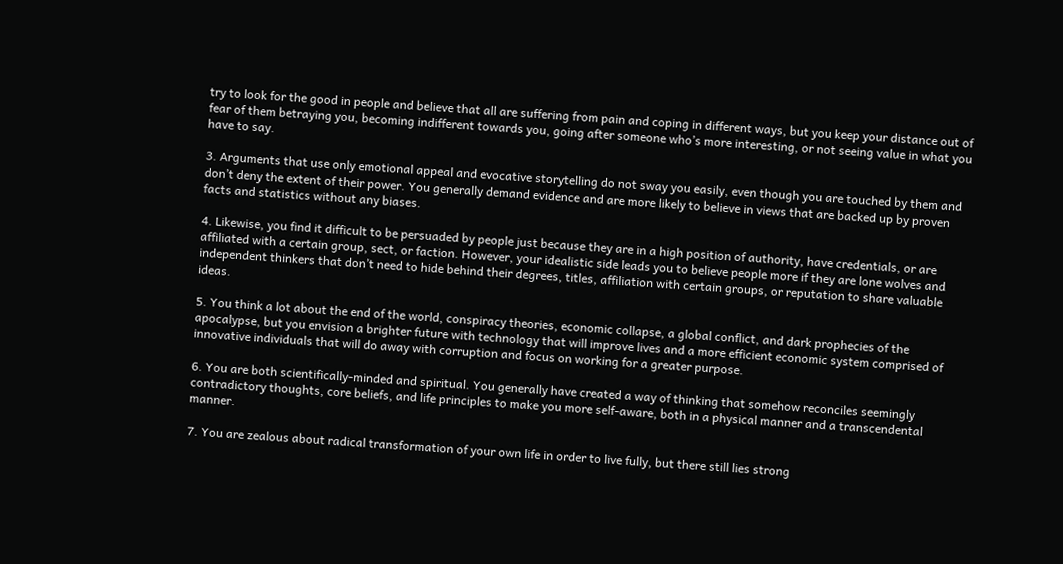try to look for the good in people and believe that all are suffering from pain and coping in different ways, but you keep your distance out of fear of them betraying you, becoming indifferent towards you, going after someone who’s more interesting, or not seeing value in what you have to say.

3. Arguments that use only emotional appeal and evocative storytelling do not sway you easily, even though you are touched by them and don’t deny the extent of their power. You generally demand evidence and are more likely to believe in views that are backed up by proven facts and statistics without any biases.

4. Likewise, you find it difficult to be persuaded by people just because they are in a high position of authority, have credentials, or are affiliated with a certain group, sect, or faction. However, your idealistic side leads you to believe people more if they are lone wolves and independent thinkers that don’t need to hide behind their degrees, titles, affiliation with certain groups, or reputation to share valuable ideas.

5. You think a lot about the end of the world, conspiracy theories, economic collapse, a global conflict, and dark prophecies of the apocalypse, but you envision a brighter future with technology that will improve lives and a more efficient economic system comprised of innovative individuals that will do away with corruption and focus on working for a greater purpose.

6. You are both scientifically-minded and spiritual. You generally have created a way of thinking that somehow reconciles seemingly contradictory thoughts, core beliefs, and life principles to make you more self-aware, both in a physical manner and a transcendental manner.

7. You are zealous about radical transformation of your own life in order to live fully, but there still lies strong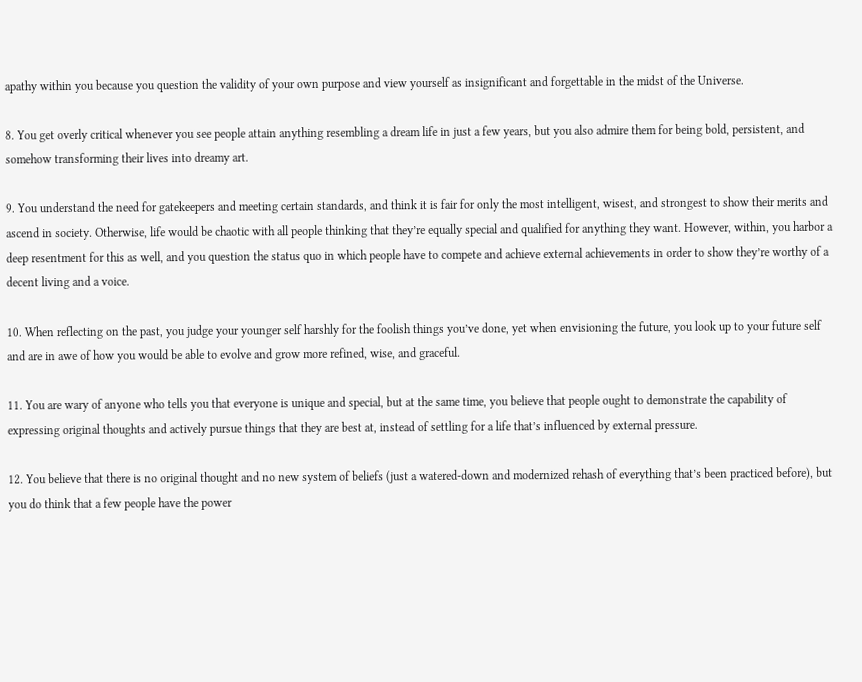apathy within you because you question the validity of your own purpose and view yourself as insignificant and forgettable in the midst of the Universe.

8. You get overly critical whenever you see people attain anything resembling a dream life in just a few years, but you also admire them for being bold, persistent, and somehow transforming their lives into dreamy art.

9. You understand the need for gatekeepers and meeting certain standards, and think it is fair for only the most intelligent, wisest, and strongest to show their merits and ascend in society. Otherwise, life would be chaotic with all people thinking that they’re equally special and qualified for anything they want. However, within, you harbor a deep resentment for this as well, and you question the status quo in which people have to compete and achieve external achievements in order to show they’re worthy of a decent living and a voice.

10. When reflecting on the past, you judge your younger self harshly for the foolish things you’ve done, yet when envisioning the future, you look up to your future self and are in awe of how you would be able to evolve and grow more refined, wise, and graceful.

11. You are wary of anyone who tells you that everyone is unique and special, but at the same time, you believe that people ought to demonstrate the capability of expressing original thoughts and actively pursue things that they are best at, instead of settling for a life that’s influenced by external pressure.

12. You believe that there is no original thought and no new system of beliefs (just a watered-down and modernized rehash of everything that’s been practiced before), but you do think that a few people have the power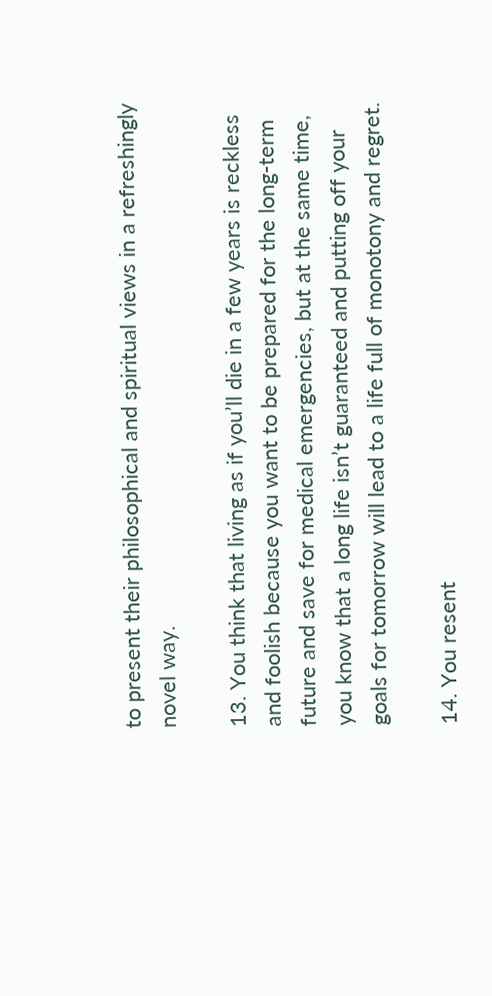to present their philosophical and spiritual views in a refreshingly novel way.

13. You think that living as if you’ll die in a few years is reckless and foolish because you want to be prepared for the long-term future and save for medical emergencies, but at the same time, you know that a long life isn’t guaranteed and putting off your goals for tomorrow will lead to a life full of monotony and regret.

14. You resent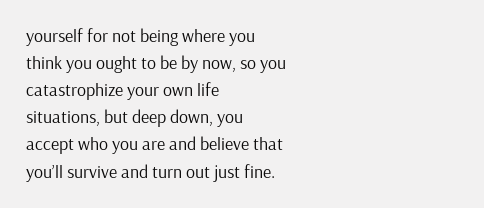yourself for not being where you think you ought to be by now, so you catastrophize your own life situations, but deep down, you accept who you are and believe that you’ll survive and turn out just fine.